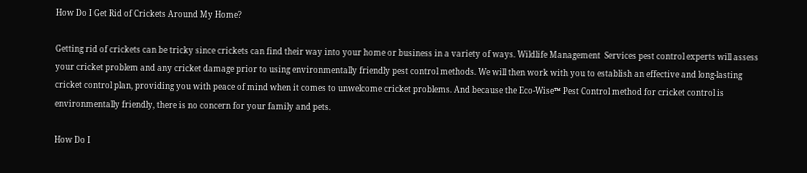How Do I Get Rid of Crickets Around My Home?

Getting rid of crickets can be tricky since crickets can find their way into your home or business in a variety of ways. Wildlife Management  Services pest control experts will assess your cricket problem and any cricket damage prior to using environmentally friendly pest control methods. We will then work with you to establish an effective and long-lasting cricket control plan, providing you with peace of mind when it comes to unwelcome cricket problems. And because the Eco-Wise™ Pest Control method for cricket control is environmentally friendly, there is no concern for your family and pets.

How Do I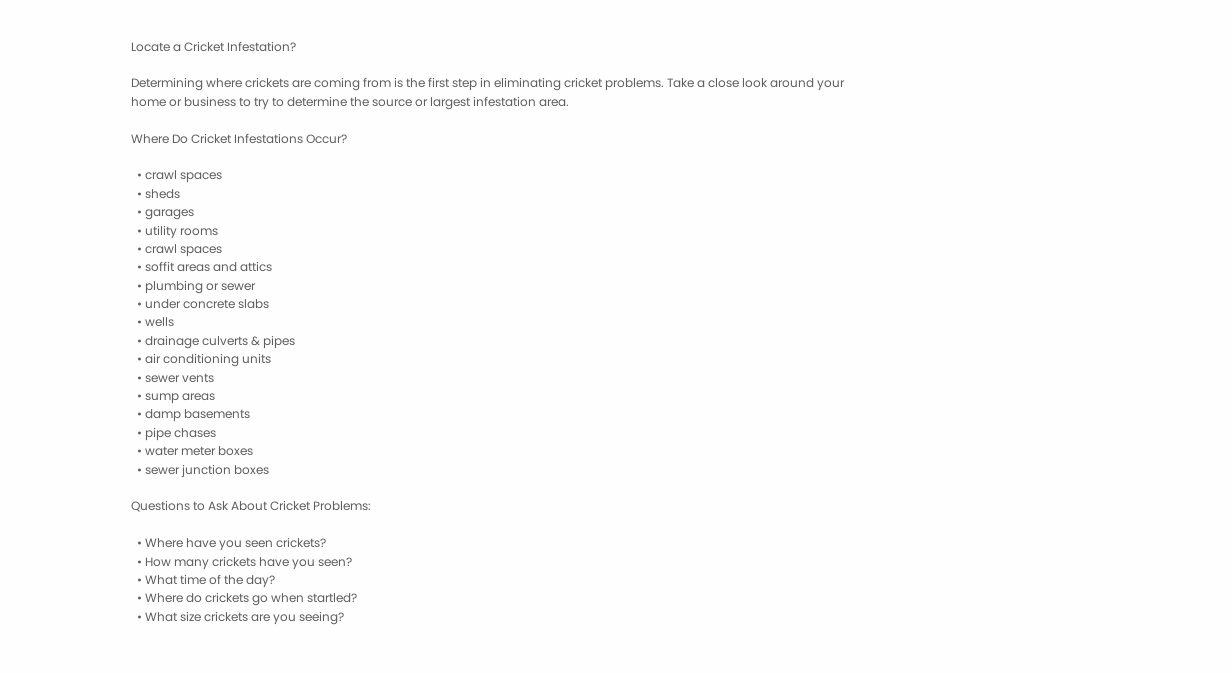Locate a Cricket Infestation?

Determining where crickets are coming from is the first step in eliminating cricket problems. Take a close look around your home or business to try to determine the source or largest infestation area.

Where Do Cricket Infestations Occur?

  • crawl spaces
  • sheds
  • garages
  • utility rooms
  • crawl spaces
  • soffit areas and attics
  • plumbing or sewer
  • under concrete slabs
  • wells
  • drainage culverts & pipes
  • air conditioning units
  • sewer vents
  • sump areas
  • damp basements
  • pipe chases
  • water meter boxes
  • sewer junction boxes

Questions to Ask About Cricket Problems:

  • Where have you seen crickets?
  • How many crickets have you seen?
  • What time of the day?
  • Where do crickets go when startled?
  • What size crickets are you seeing?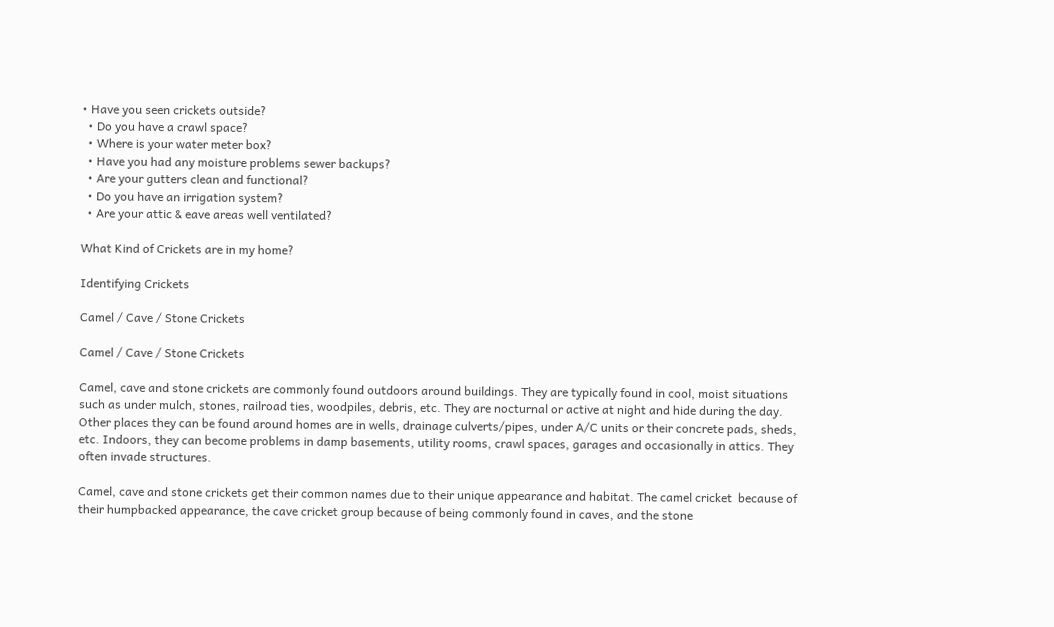• Have you seen crickets outside?
  • Do you have a crawl space?
  • Where is your water meter box?
  • Have you had any moisture problems sewer backups?
  • Are your gutters clean and functional?
  • Do you have an irrigation system?
  • Are your attic & eave areas well ventilated?

What Kind of Crickets are in my home?

Identifying Crickets

Camel / Cave / Stone Crickets

Camel / Cave / Stone Crickets

Camel, cave and stone crickets are commonly found outdoors around buildings. They are typically found in cool, moist situations such as under mulch, stones, railroad ties, woodpiles, debris, etc. They are nocturnal or active at night and hide during the day. Other places they can be found around homes are in wells, drainage culverts/pipes, under A/C units or their concrete pads, sheds, etc. Indoors, they can become problems in damp basements, utility rooms, crawl spaces, garages and occasionally in attics. They often invade structures.

Camel, cave and stone crickets get their common names due to their unique appearance and habitat. The camel cricket  because of their humpbacked appearance, the cave cricket group because of being commonly found in caves, and the stone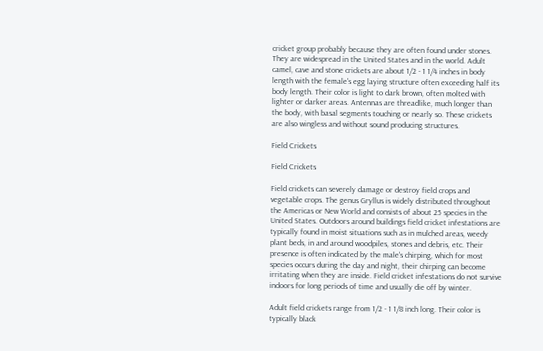cricket group probably because they are often found under stones. They are widespread in the United States and in the world. Adult camel, cave and stone crickets are about 1/2 - 1 1/4 inches in body length with the female's egg laying structure often exceeding half its body length. Their color is light to dark brown, often molted with lighter or darker areas. Antennas are threadlike, much longer than the body, with basal segments touching or nearly so. These crickets are also wingless and without sound producing structures.

Field Crickets

Field Crickets

Field crickets can severely damage or destroy field crops and vegetable crops. The genus Gryllus is widely distributed throughout the Americas or New World and consists of about 25 species in the United States. Outdoors around buildings field cricket infestations are typically found in moist situations such as in mulched areas, weedy plant beds, in and around woodpiles, stones and debris, etc. Their presence is often indicated by the male's chirping, which for most species occurs during the day and night, their chirping can become irritating when they are inside. Field cricket infestations do not survive indoors for long periods of time and usually die off by winter.

Adult field crickets range from 1/2 - 1 1/8 inch long. Their color is typically black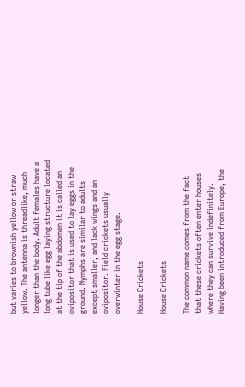but varies to brownish yellow or straw yellow. The antenna is threadlike, much longer than the body. Adult females have a long tube like egg laying structure located at the tip of the abdomen it is called an ovipositor that is used to lay eggs in the ground. Nymphs are similar to adults except smaller, and lack wings and an ovipositor. Field crickets usually overwinter in the egg stage.

House Crickets

House Crickets

The common name comes from the fact that these crickets often enter houses where they can survive indefinitely. Having been introduced from Europe, the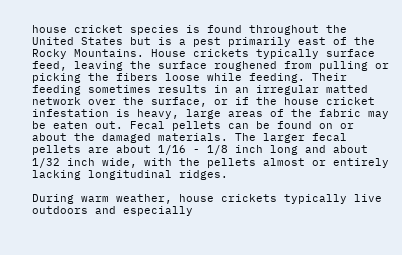house cricket species is found throughout the United States but is a pest primarily east of the Rocky Mountains. House crickets typically surface feed, leaving the surface roughened from pulling or picking the fibers loose while feeding. Their feeding sometimes results in an irregular matted network over the surface, or if the house cricket infestation is heavy, large areas of the fabric may be eaten out. Fecal pellets can be found on or about the damaged materials. The larger fecal pellets are about 1/16 - 1/8 inch long and about 1/32 inch wide, with the pellets almost or entirely lacking longitudinal ridges.

During warm weather, house crickets typically live outdoors and especially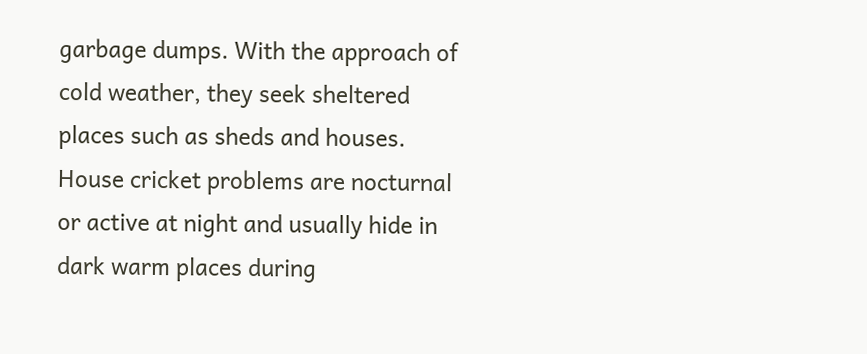garbage dumps. With the approach of cold weather, they seek sheltered places such as sheds and houses. House cricket problems are nocturnal or active at night and usually hide in dark warm places during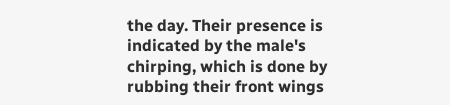the day. Their presence is indicated by the male's chirping, which is done by rubbing their front wings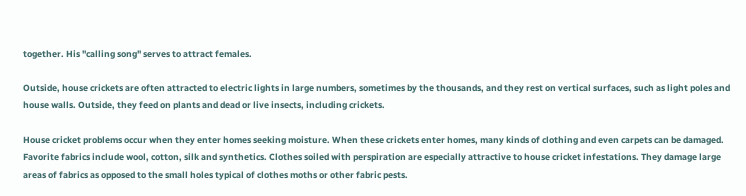together. His "calling song" serves to attract females.

Outside, house crickets are often attracted to electric lights in large numbers, sometimes by the thousands, and they rest on vertical surfaces, such as light poles and house walls. Outside, they feed on plants and dead or live insects, including crickets.

House cricket problems occur when they enter homes seeking moisture. When these crickets enter homes, many kinds of clothing and even carpets can be damaged. Favorite fabrics include wool, cotton, silk and synthetics. Clothes soiled with perspiration are especially attractive to house cricket infestations. They damage large areas of fabrics as opposed to the small holes typical of clothes moths or other fabric pests.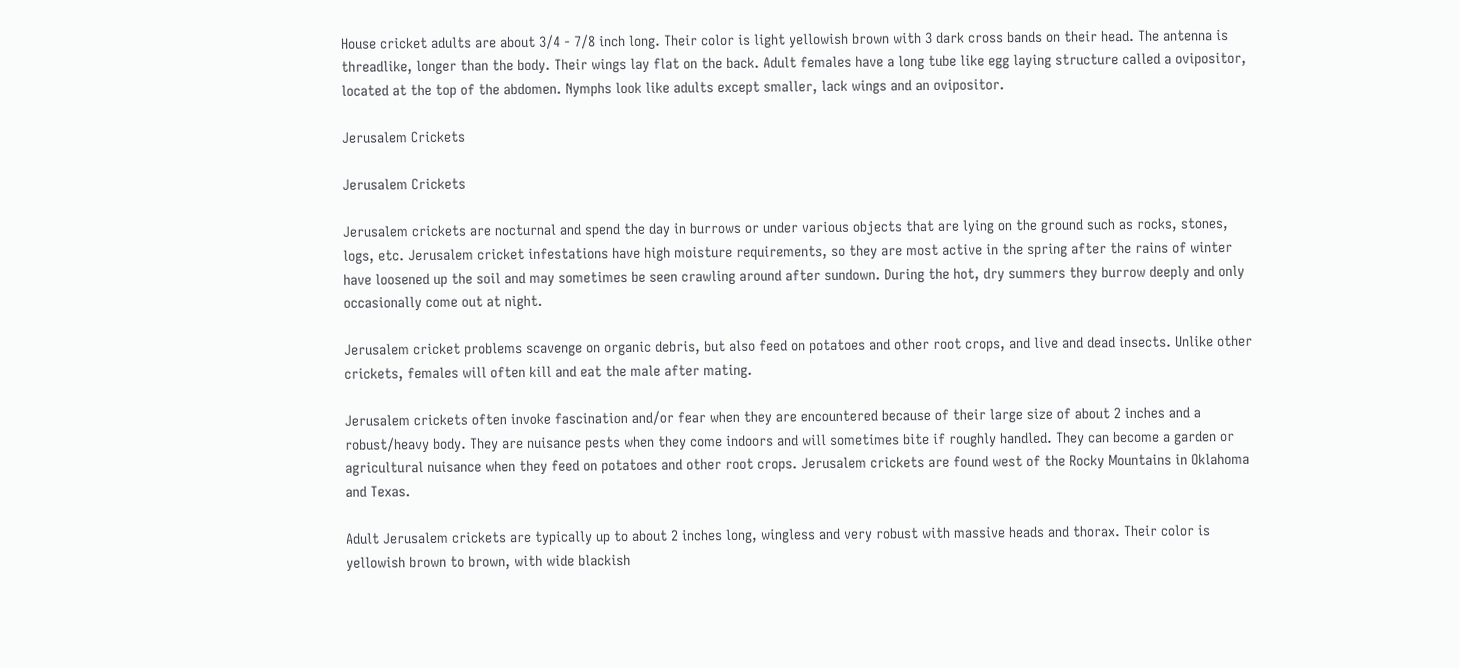House cricket adults are about 3/4 - 7/8 inch long. Their color is light yellowish brown with 3 dark cross bands on their head. The antenna is threadlike, longer than the body. Their wings lay flat on the back. Adult females have a long tube like egg laying structure called a ovipositor, located at the top of the abdomen. Nymphs look like adults except smaller, lack wings and an ovipositor.

Jerusalem Crickets

Jerusalem Crickets

Jerusalem crickets are nocturnal and spend the day in burrows or under various objects that are lying on the ground such as rocks, stones, logs, etc. Jerusalem cricket infestations have high moisture requirements, so they are most active in the spring after the rains of winter have loosened up the soil and may sometimes be seen crawling around after sundown. During the hot, dry summers they burrow deeply and only occasionally come out at night.

Jerusalem cricket problems scavenge on organic debris, but also feed on potatoes and other root crops, and live and dead insects. Unlike other crickets, females will often kill and eat the male after mating.

Jerusalem crickets often invoke fascination and/or fear when they are encountered because of their large size of about 2 inches and a robust/heavy body. They are nuisance pests when they come indoors and will sometimes bite if roughly handled. They can become a garden or agricultural nuisance when they feed on potatoes and other root crops. Jerusalem crickets are found west of the Rocky Mountains in Oklahoma and Texas.

Adult Jerusalem crickets are typically up to about 2 inches long, wingless and very robust with massive heads and thorax. Their color is yellowish brown to brown, with wide blackish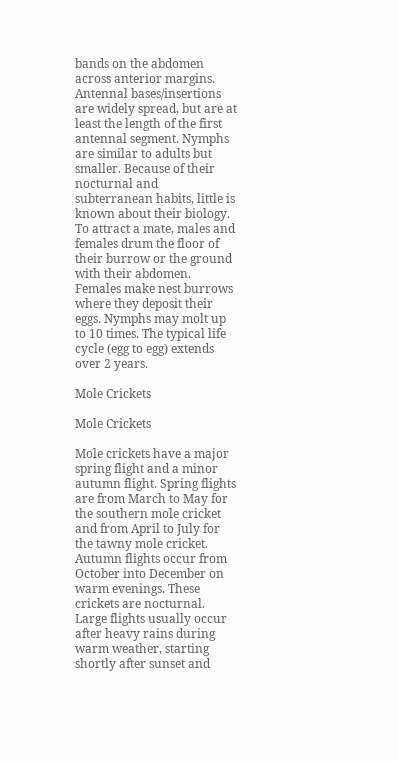bands on the abdomen across anterior margins. Antennal bases/insertions are widely spread, but are at least the length of the first antennal segment. Nymphs are similar to adults but smaller. Because of their nocturnal and subterranean habits, little is known about their biology. To attract a mate, males and females drum the floor of their burrow or the ground with their abdomen. Females make nest burrows where they deposit their eggs. Nymphs may molt up to 10 times. The typical life cycle (egg to egg) extends over 2 years.

Mole Crickets

Mole Crickets

Mole crickets have a major spring flight and a minor autumn flight. Spring flights are from March to May for the southern mole cricket and from April to July for the tawny mole cricket. Autumn flights occur from October into December on warm evenings. These crickets are nocturnal. Large flights usually occur after heavy rains during warm weather, starting shortly after sunset and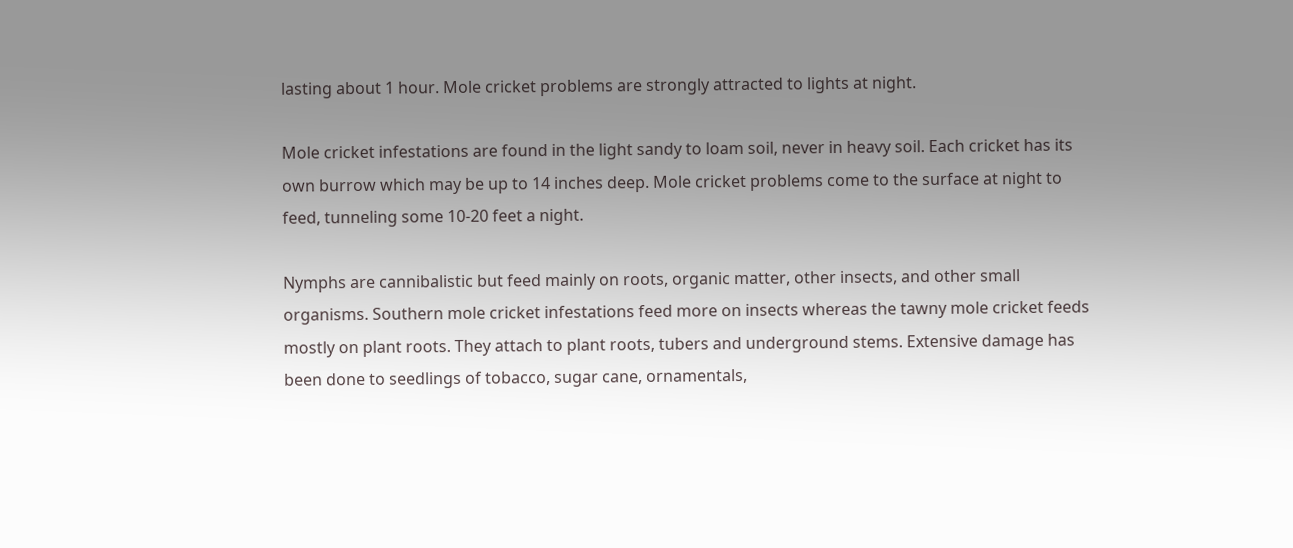lasting about 1 hour. Mole cricket problems are strongly attracted to lights at night.

Mole cricket infestations are found in the light sandy to loam soil, never in heavy soil. Each cricket has its own burrow which may be up to 14 inches deep. Mole cricket problems come to the surface at night to feed, tunneling some 10-20 feet a night.

Nymphs are cannibalistic but feed mainly on roots, organic matter, other insects, and other small organisms. Southern mole cricket infestations feed more on insects whereas the tawny mole cricket feeds mostly on plant roots. They attach to plant roots, tubers and underground stems. Extensive damage has been done to seedlings of tobacco, sugar cane, ornamentals,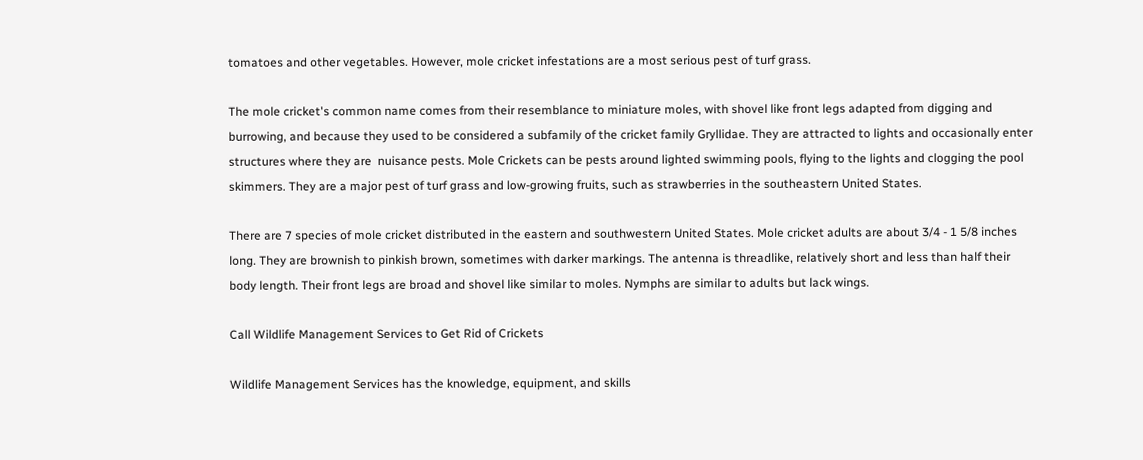tomatoes and other vegetables. However, mole cricket infestations are a most serious pest of turf grass.

The mole cricket's common name comes from their resemblance to miniature moles, with shovel like front legs adapted from digging and burrowing, and because they used to be considered a subfamily of the cricket family Gryllidae. They are attracted to lights and occasionally enter structures where they are  nuisance pests. Mole Crickets can be pests around lighted swimming pools, flying to the lights and clogging the pool skimmers. They are a major pest of turf grass and low-growing fruits, such as strawberries in the southeastern United States.

There are 7 species of mole cricket distributed in the eastern and southwestern United States. Mole cricket adults are about 3/4 - 1 5/8 inches long. They are brownish to pinkish brown, sometimes with darker markings. The antenna is threadlike, relatively short and less than half their body length. Their front legs are broad and shovel like similar to moles. Nymphs are similar to adults but lack wings.

Call Wildlife Management Services to Get Rid of Crickets

Wildlife Management Services has the knowledge, equipment, and skills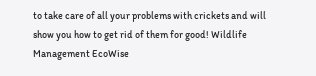to take care of all your problems with crickets and will show you how to get rid of them for good! Wildlife Management EcoWise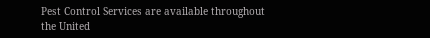Pest Control Services are available throughout the United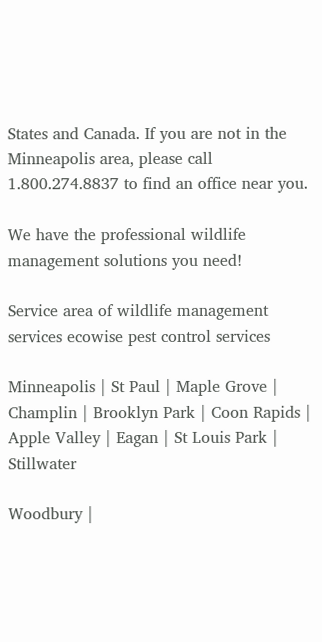States and Canada. If you are not in the Minneapolis area, please call 1.800.274.8837 to find an office near you.

We have the professional wildlife management solutions you need!

Service area of wildlife management services ecowise pest control services

Minneapolis | St Paul | Maple Grove | Champlin | Brooklyn Park | Coon Rapids | Apple Valley | Eagan | St Louis Park | Stillwater

Woodbury |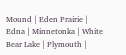Mound | Eden Prairie | Edna | Minnetonka | White Bear Lake | Plymouth |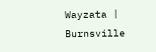Wayzata | Burnsville